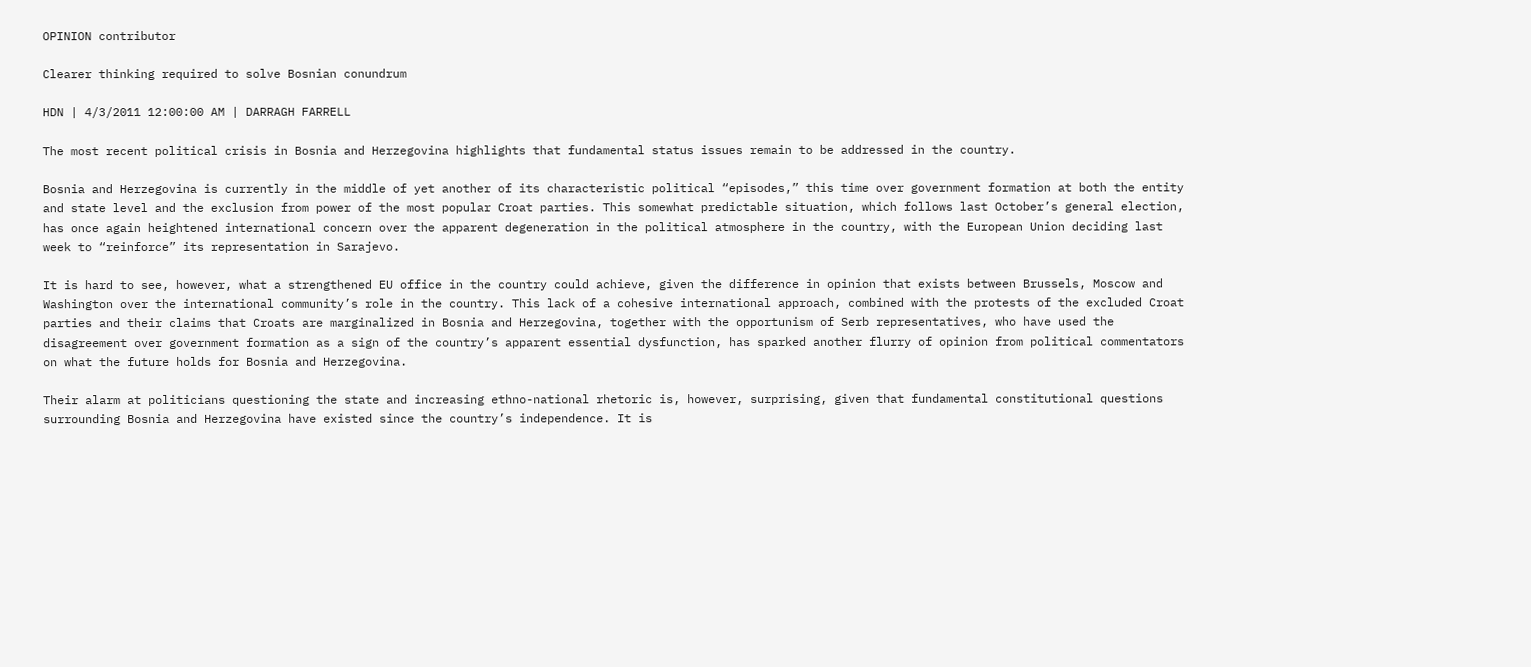OPINION contributor

Clearer thinking required to solve Bosnian conundrum

HDN | 4/3/2011 12:00:00 AM | DARRAGH FARRELL

The most recent political crisis in Bosnia and Herzegovina highlights that fundamental status issues remain to be addressed in the country.

Bosnia and Herzegovina is currently in the middle of yet another of its characteristic political “episodes,” this time over government formation at both the entity and state level and the exclusion from power of the most popular Croat parties. This somewhat predictable situation, which follows last October’s general election, has once again heightened international concern over the apparent degeneration in the political atmosphere in the country, with the European Union deciding last week to “reinforce” its representation in Sarajevo.

It is hard to see, however, what a strengthened EU office in the country could achieve, given the difference in opinion that exists between Brussels, Moscow and Washington over the international community’s role in the country. This lack of a cohesive international approach, combined with the protests of the excluded Croat parties and their claims that Croats are marginalized in Bosnia and Herzegovina, together with the opportunism of Serb representatives, who have used the disagreement over government formation as a sign of the country’s apparent essential dysfunction, has sparked another flurry of opinion from political commentators on what the future holds for Bosnia and Herzegovina.

Their alarm at politicians questioning the state and increasing ethno-national rhetoric is, however, surprising, given that fundamental constitutional questions surrounding Bosnia and Herzegovina have existed since the country’s independence. It is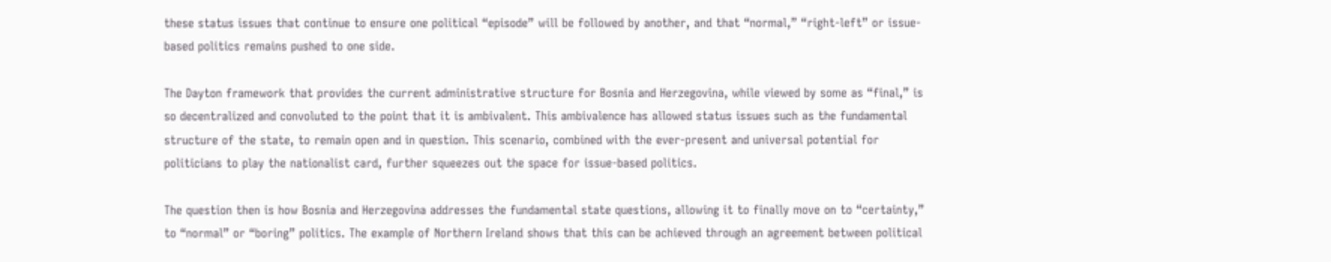these status issues that continue to ensure one political “episode” will be followed by another, and that “normal,” “right-left” or issue-based politics remains pushed to one side.

The Dayton framework that provides the current administrative structure for Bosnia and Herzegovina, while viewed by some as “final,” is so decentralized and convoluted to the point that it is ambivalent. This ambivalence has allowed status issues such as the fundamental structure of the state, to remain open and in question. This scenario, combined with the ever-present and universal potential for politicians to play the nationalist card, further squeezes out the space for issue-based politics.

The question then is how Bosnia and Herzegovina addresses the fundamental state questions, allowing it to finally move on to “certainty,” to “normal” or “boring” politics. The example of Northern Ireland shows that this can be achieved through an agreement between political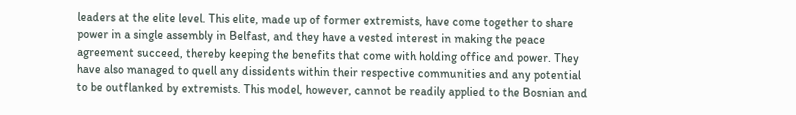leaders at the elite level. This elite, made up of former extremists, have come together to share power in a single assembly in Belfast, and they have a vested interest in making the peace agreement succeed, thereby keeping the benefits that come with holding office and power. They have also managed to quell any dissidents within their respective communities and any potential to be outflanked by extremists. This model, however, cannot be readily applied to the Bosnian and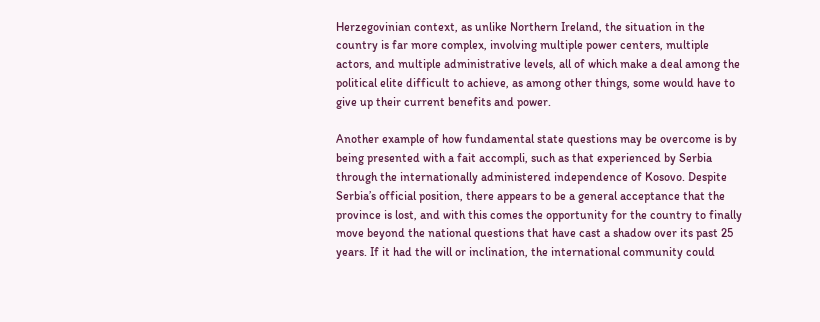Herzegovinian context, as unlike Northern Ireland, the situation in the country is far more complex, involving multiple power centers, multiple actors, and multiple administrative levels, all of which make a deal among the political elite difficult to achieve, as among other things, some would have to give up their current benefits and power.

Another example of how fundamental state questions may be overcome is by being presented with a fait accompli, such as that experienced by Serbia through the internationally administered independence of Kosovo. Despite Serbia’s official position, there appears to be a general acceptance that the province is lost, and with this comes the opportunity for the country to finally move beyond the national questions that have cast a shadow over its past 25 years. If it had the will or inclination, the international community could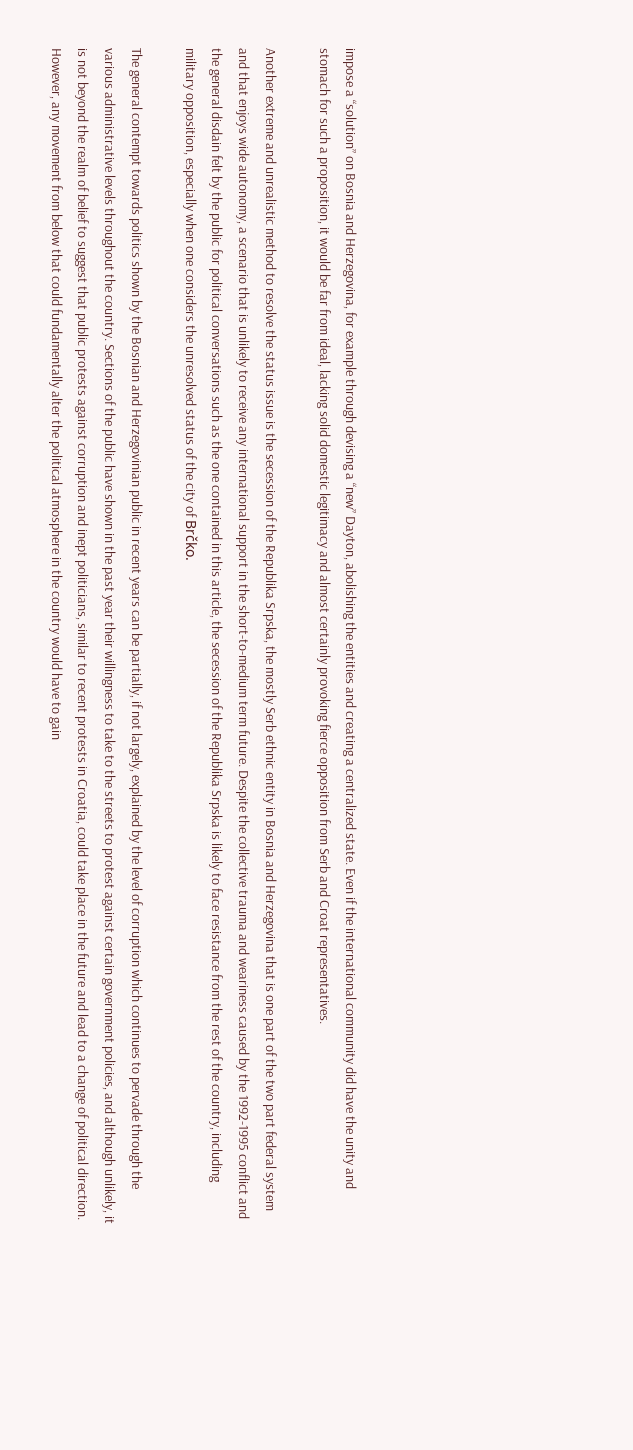impose a “solution” on Bosnia and Herzegovina, for example through devising a “new” Dayton, abolishing the entities and creating a centralized state. Even if the international community did have the unity and stomach for such a proposition, it would be far from ideal, lacking solid domestic legitimacy and almost certainly provoking fierce opposition from Serb and Croat representatives.

Another extreme and unrealistic method to resolve the status issue is the secession of the Republika Srpska, the mostly Serb ethnic entity in Bosnia and Herzegovina that is one part of the two part federal system and that enjoys wide autonomy, a scenario that is unlikely to receive any international support in the short-to-medium term future. Despite the collective trauma and weariness caused by the 1992-1995 conflict and the general disdain felt by the public for political conversations such as the one contained in this article, the secession of the Republika Srpska is likely to face resistance from the rest of the country, including military opposition, especially when one considers the unresolved status of the city of Brčko.

The general contempt towards politics shown by the Bosnian and Herzegovinian public in recent years can be partially, if not largely, explained by the level of corruption which continues to pervade through the various administrative levels throughout the country. Sections of the public have shown in the past year their willingness to take to the streets to protest against certain government policies, and although unlikely, it is not beyond the realm of belief to suggest that public protests against corruption and inept politicians, similar to recent protests in Croatia, could take place in the future and lead to a change of political direction. However, any movement from below that could fundamentally alter the political atmosphere in the country would have to gain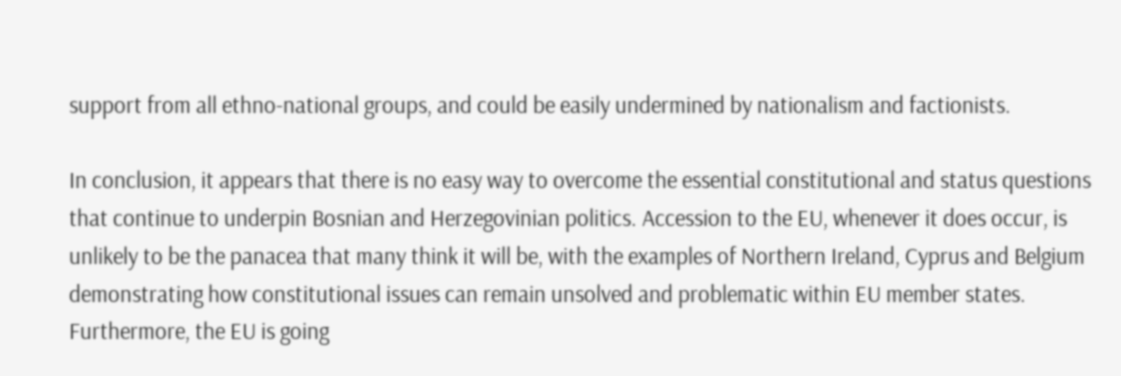support from all ethno-national groups, and could be easily undermined by nationalism and factionists.

In conclusion, it appears that there is no easy way to overcome the essential constitutional and status questions that continue to underpin Bosnian and Herzegovinian politics. Accession to the EU, whenever it does occur, is unlikely to be the panacea that many think it will be, with the examples of Northern Ireland, Cyprus and Belgium demonstrating how constitutional issues can remain unsolved and problematic within EU member states. Furthermore, the EU is going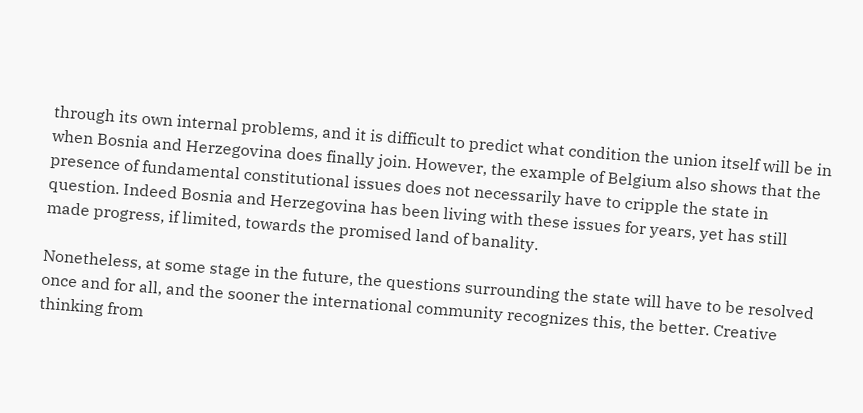through its own internal problems, and it is difficult to predict what condition the union itself will be in when Bosnia and Herzegovina does finally join. However, the example of Belgium also shows that the presence of fundamental constitutional issues does not necessarily have to cripple the state in question. Indeed Bosnia and Herzegovina has been living with these issues for years, yet has still made progress, if limited, towards the promised land of banality.

Nonetheless, at some stage in the future, the questions surrounding the state will have to be resolved once and for all, and the sooner the international community recognizes this, the better. Creative thinking from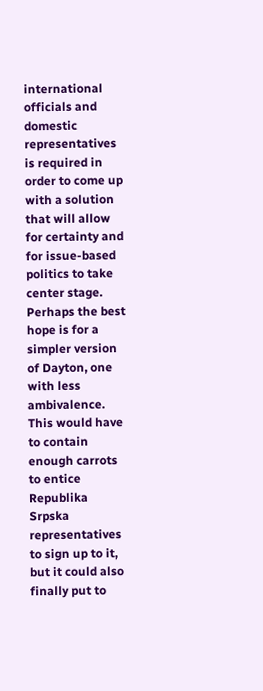international officials and domestic representatives is required in order to come up with a solution that will allow for certainty and for issue-based politics to take center stage. Perhaps the best hope is for a simpler version of Dayton, one with less ambivalence. This would have to contain enough carrots to entice Republika Srpska representatives to sign up to it, but it could also finally put to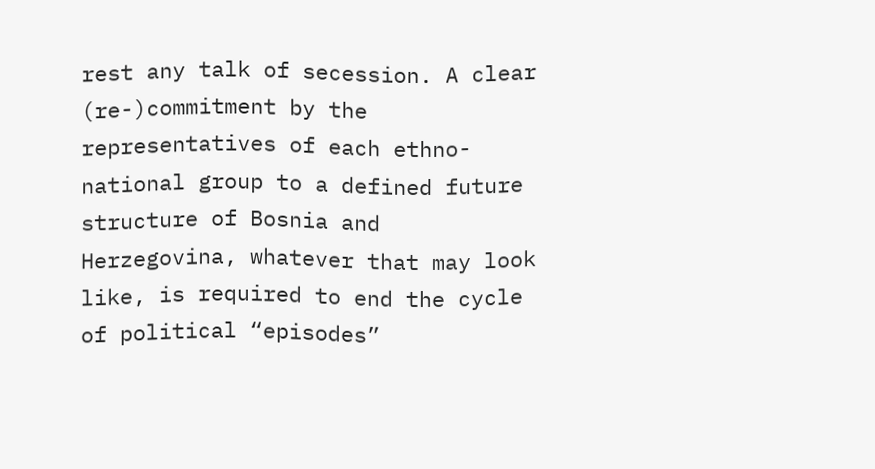rest any talk of secession. A clear (re-)commitment by the representatives of each ethno-national group to a defined future structure of Bosnia and Herzegovina, whatever that may look like, is required to end the cycle of political “episodes”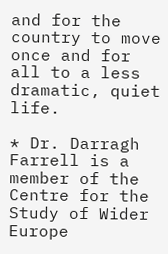and for the country to move once and for all to a less dramatic, quiet life.

* Dr. Darragh Farrell is a member of the Centre for the Study of Wider Europe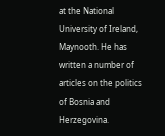at the National University of Ireland, Maynooth. He has written a number of articles on the politics of Bosnia and Herzegovina.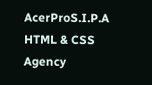AcerProS.I.P.A HTML & CSS Agency